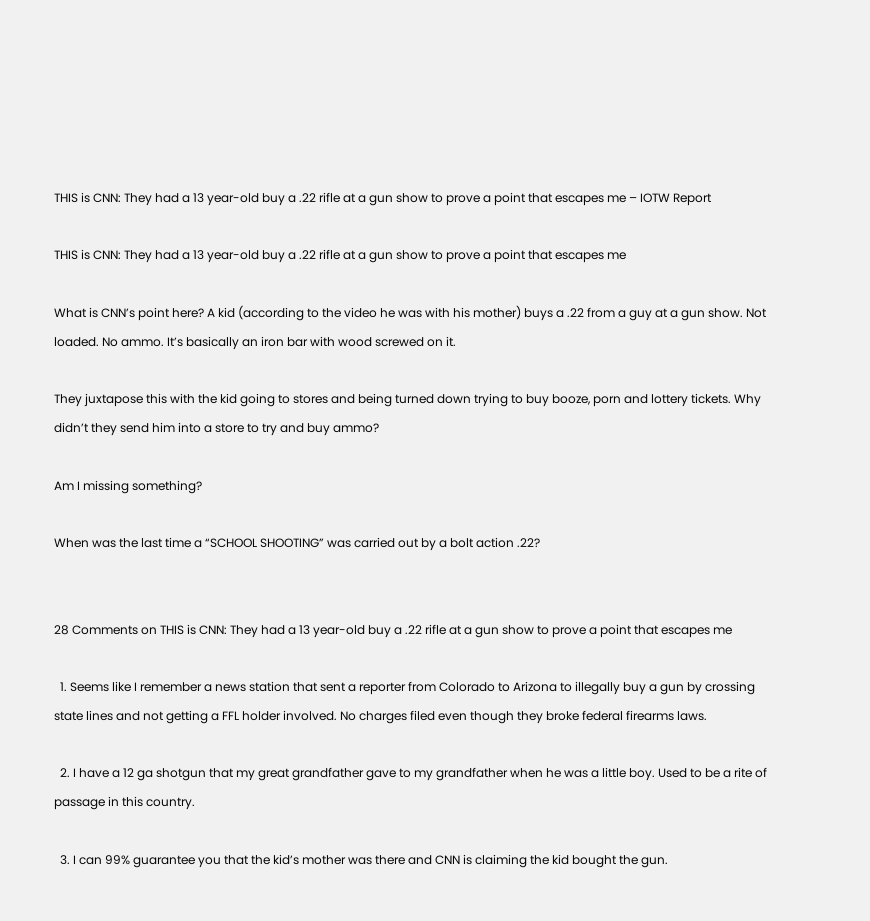THIS is CNN: They had a 13 year-old buy a .22 rifle at a gun show to prove a point that escapes me – IOTW Report

THIS is CNN: They had a 13 year-old buy a .22 rifle at a gun show to prove a point that escapes me

What is CNN’s point here? A kid (according to the video he was with his mother) buys a .22 from a guy at a gun show. Not loaded. No ammo. It’s basically an iron bar with wood screwed on it.

They juxtapose this with the kid going to stores and being turned down trying to buy booze, porn and lottery tickets. Why didn’t they send him into a store to try and buy ammo?

Am I missing something?

When was the last time a “SCHOOL SHOOTING” was carried out by a bolt action .22?


28 Comments on THIS is CNN: They had a 13 year-old buy a .22 rifle at a gun show to prove a point that escapes me

  1. Seems like I remember a news station that sent a reporter from Colorado to Arizona to illegally buy a gun by crossing state lines and not getting a FFL holder involved. No charges filed even though they broke federal firearms laws.

  2. I have a 12 ga shotgun that my great grandfather gave to my grandfather when he was a little boy. Used to be a rite of passage in this country.

  3. I can 99% guarantee you that the kid’s mother was there and CNN is claiming the kid bought the gun.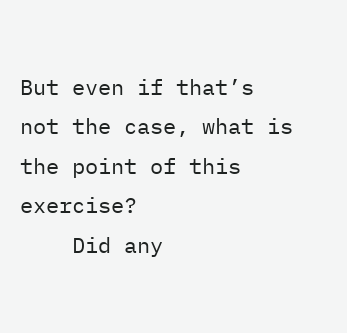But even if that’s not the case, what is the point of this exercise?
    Did any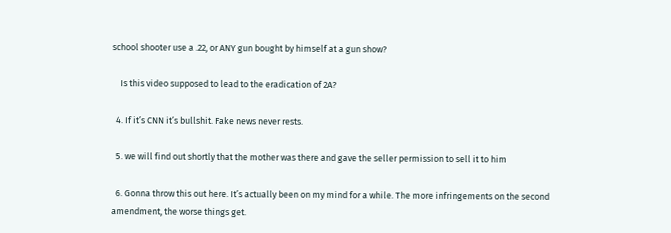school shooter use a .22, or ANY gun bought by himself at a gun show?

    Is this video supposed to lead to the eradication of 2A?

  4. If it’s CNN it’s bullshit. Fake news never rests.

  5. we will find out shortly that the mother was there and gave the seller permission to sell it to him

  6. Gonna throw this out here. It’s actually been on my mind for a while. The more infringements on the second amendment, the worse things get.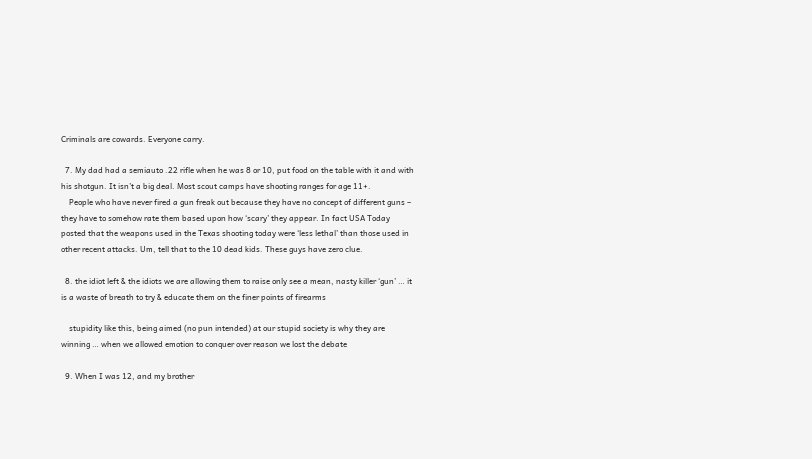Criminals are cowards. Everyone carry.

  7. My dad had a semiauto .22 rifle when he was 8 or 10, put food on the table with it and with his shotgun. It isn’t a big deal. Most scout camps have shooting ranges for age 11+.
    People who have never fired a gun freak out because they have no concept of different guns – they have to somehow rate them based upon how ‘scary’ they appear. In fact USA Today posted that the weapons used in the Texas shooting today were ‘less lethal’ than those used in other recent attacks. Um, tell that to the 10 dead kids. These guys have zero clue.

  8. the idiot left & the idiots we are allowing them to raise only see a mean, nasty killer ‘gun’ … it is a waste of breath to try & educate them on the finer points of firearms

    stupidity like this, being aimed (no pun intended) at our stupid society is why they are winning … when we allowed emotion to conquer over reason we lost the debate

  9. When I was 12, and my brother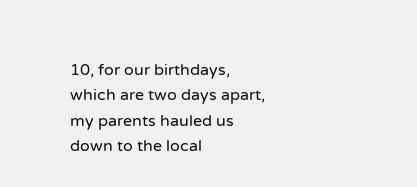10, for our birthdays, which are two days apart, my parents hauled us down to the local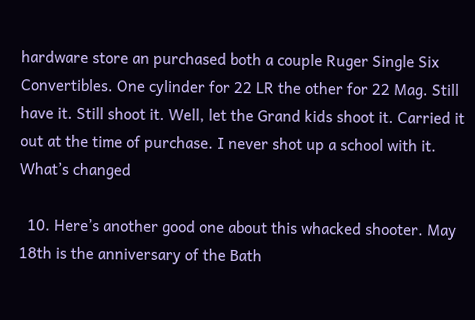hardware store an purchased both a couple Ruger Single Six Convertibles. One cylinder for 22 LR the other for 22 Mag. Still have it. Still shoot it. Well, let the Grand kids shoot it. Carried it out at the time of purchase. I never shot up a school with it. What’s changed

  10. Here’s another good one about this whacked shooter. May 18th is the anniversary of the Bath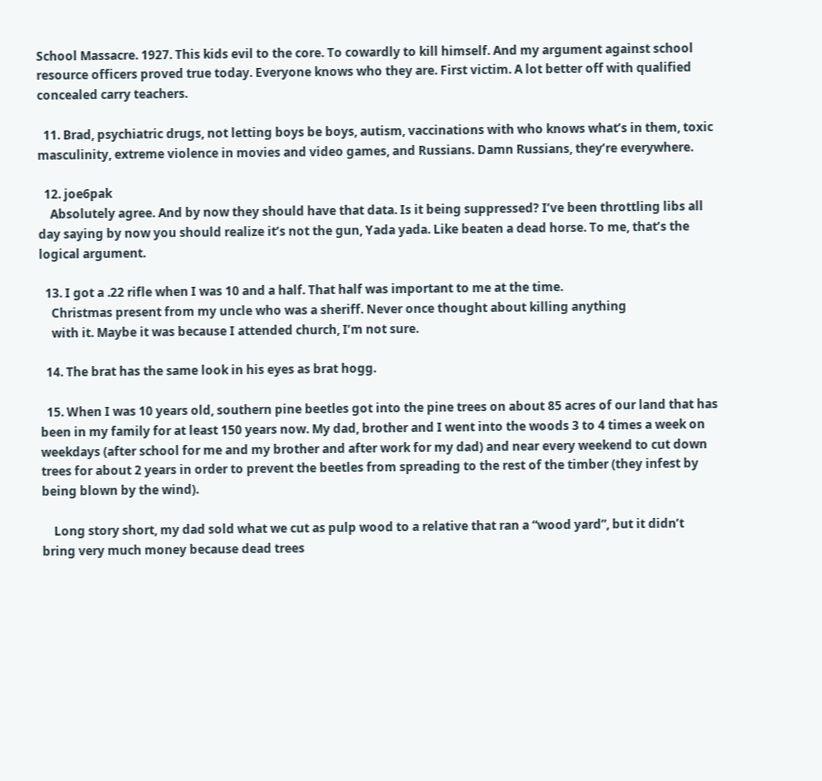School Massacre. 1927. This kids evil to the core. To cowardly to kill himself. And my argument against school resource officers proved true today. Everyone knows who they are. First victim. A lot better off with qualified concealed carry teachers.

  11. Brad, psychiatric drugs, not letting boys be boys, autism, vaccinations with who knows what’s in them, toxic masculinity, extreme violence in movies and video games, and Russians. Damn Russians, they’re everywhere.

  12. joe6pak
    Absolutely agree. And by now they should have that data. Is it being suppressed? I’ve been throttling libs all day saying by now you should realize it’s not the gun, Yada yada. Like beaten a dead horse. To me, that’s the logical argument.

  13. I got a .22 rifle when I was 10 and a half. That half was important to me at the time.
    Christmas present from my uncle who was a sheriff. Never once thought about killing anything
    with it. Maybe it was because I attended church, I’m not sure.

  14. The brat has the same look in his eyes as brat hogg.

  15. When I was 10 years old, southern pine beetles got into the pine trees on about 85 acres of our land that has been in my family for at least 150 years now. My dad, brother and I went into the woods 3 to 4 times a week on weekdays (after school for me and my brother and after work for my dad) and near every weekend to cut down trees for about 2 years in order to prevent the beetles from spreading to the rest of the timber (they infest by being blown by the wind).

    Long story short, my dad sold what we cut as pulp wood to a relative that ran a “wood yard”, but it didn’t bring very much money because dead trees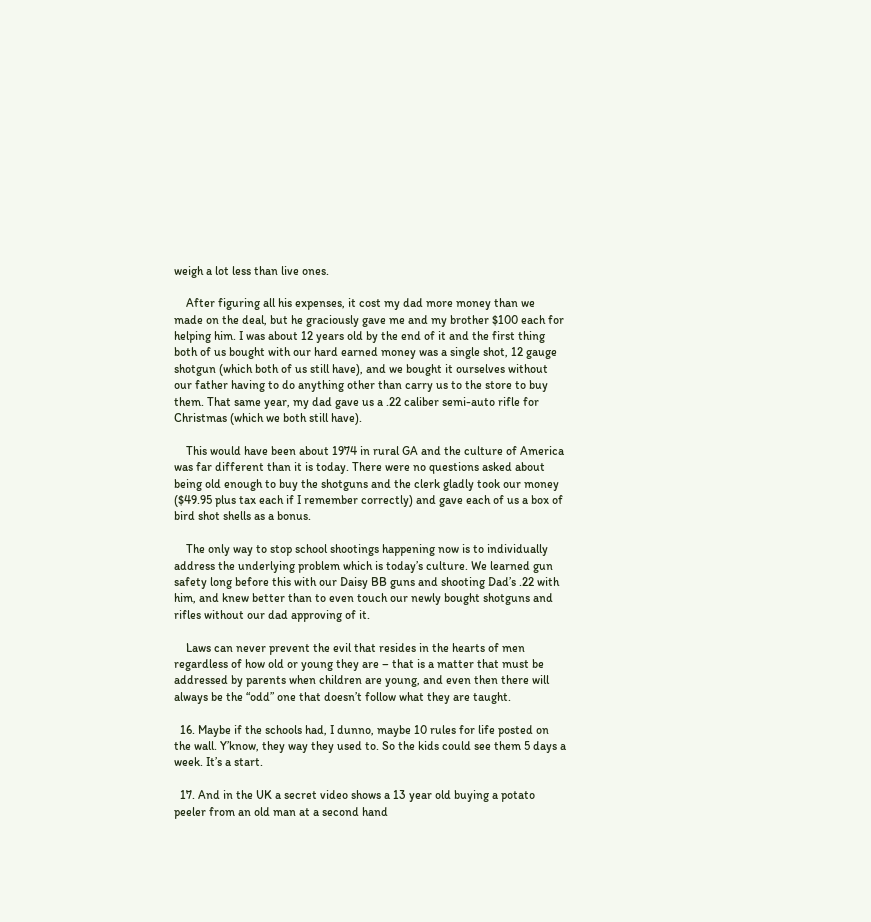weigh a lot less than live ones.

    After figuring all his expenses, it cost my dad more money than we made on the deal, but he graciously gave me and my brother $100 each for helping him. I was about 12 years old by the end of it and the first thing both of us bought with our hard earned money was a single shot, 12 gauge shotgun (which both of us still have), and we bought it ourselves without our father having to do anything other than carry us to the store to buy them. That same year, my dad gave us a .22 caliber semi-auto rifle for Christmas (which we both still have).

    This would have been about 1974 in rural GA and the culture of America was far different than it is today. There were no questions asked about being old enough to buy the shotguns and the clerk gladly took our money ($49.95 plus tax each if I remember correctly) and gave each of us a box of bird shot shells as a bonus.

    The only way to stop school shootings happening now is to individually address the underlying problem which is today’s culture. We learned gun safety long before this with our Daisy BB guns and shooting Dad’s .22 with him, and knew better than to even touch our newly bought shotguns and rifles without our dad approving of it.

    Laws can never prevent the evil that resides in the hearts of men regardless of how old or young they are – that is a matter that must be addressed by parents when children are young, and even then there will always be the “odd” one that doesn’t follow what they are taught.

  16. Maybe if the schools had, I dunno, maybe 10 rules for life posted on the wall. Y’know, they way they used to. So the kids could see them 5 days a week. It’s a start.

  17. And in the UK a secret video shows a 13 year old buying a potato peeler from an old man at a second hand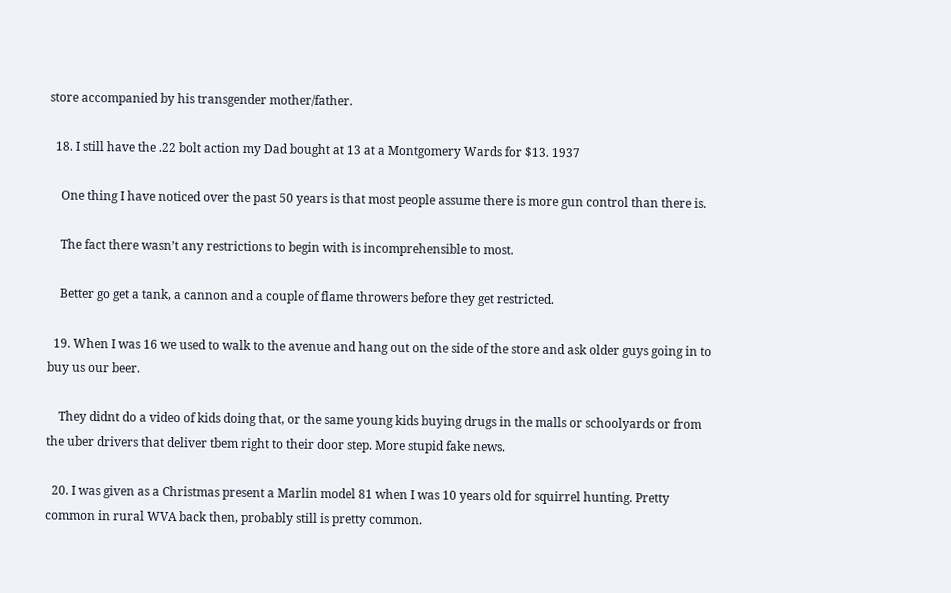store accompanied by his transgender mother/father.

  18. I still have the .22 bolt action my Dad bought at 13 at a Montgomery Wards for $13. 1937

    One thing I have noticed over the past 50 years is that most people assume there is more gun control than there is.

    The fact there wasn’t any restrictions to begin with is incomprehensible to most.

    Better go get a tank, a cannon and a couple of flame throwers before they get restricted.

  19. When I was 16 we used to walk to the avenue and hang out on the side of the store and ask older guys going in to buy us our beer.

    They didnt do a video of kids doing that, or the same young kids buying drugs in the malls or schoolyards or from the uber drivers that deliver tbem right to their door step. More stupid fake news.

  20. I was given as a Christmas present a Marlin model 81 when I was 10 years old for squirrel hunting. Pretty common in rural WVA back then, probably still is pretty common.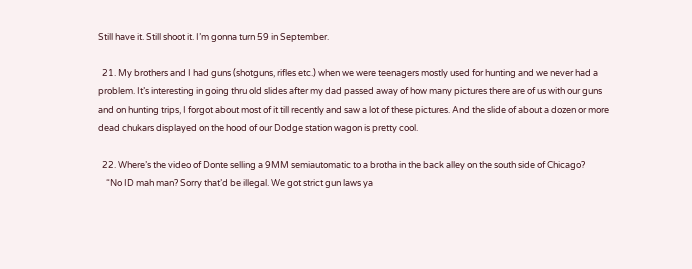Still have it. Still shoot it. I’m gonna turn 59 in September.

  21. My brothers and I had guns (shotguns, rifles etc.) when we were teenagers mostly used for hunting and we never had a problem. It’s interesting in going thru old slides after my dad passed away of how many pictures there are of us with our guns and on hunting trips, I forgot about most of it till recently and saw a lot of these pictures. And the slide of about a dozen or more dead chukars displayed on the hood of our Dodge station wagon is pretty cool.

  22. Where’s the video of Donte selling a 9MM semiautomatic to a brotha in the back alley on the south side of Chicago?
    “No ID mah man? Sorry that’d be illegal. We got strict gun laws ya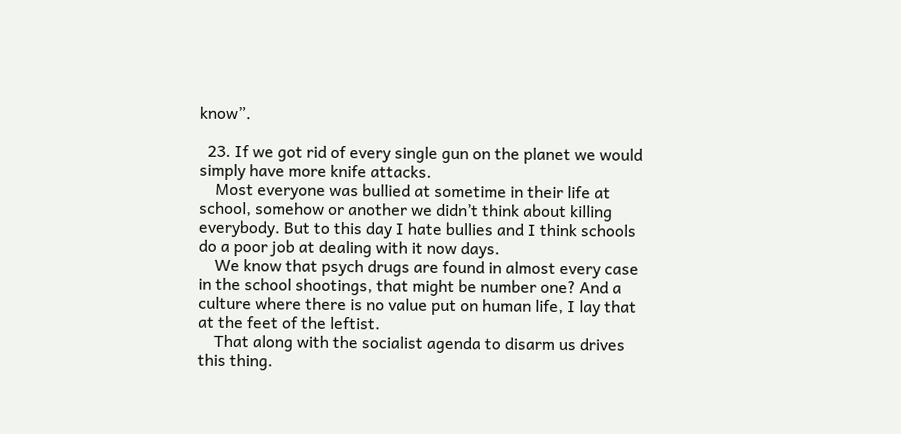know”.

  23. If we got rid of every single gun on the planet we would simply have more knife attacks.
    Most everyone was bullied at sometime in their life at school, somehow or another we didn’t think about killing everybody. But to this day I hate bullies and I think schools do a poor job at dealing with it now days.
    We know that psych drugs are found in almost every case in the school shootings, that might be number one? And a culture where there is no value put on human life, I lay that at the feet of the leftist.
    That along with the socialist agenda to disarm us drives this thing.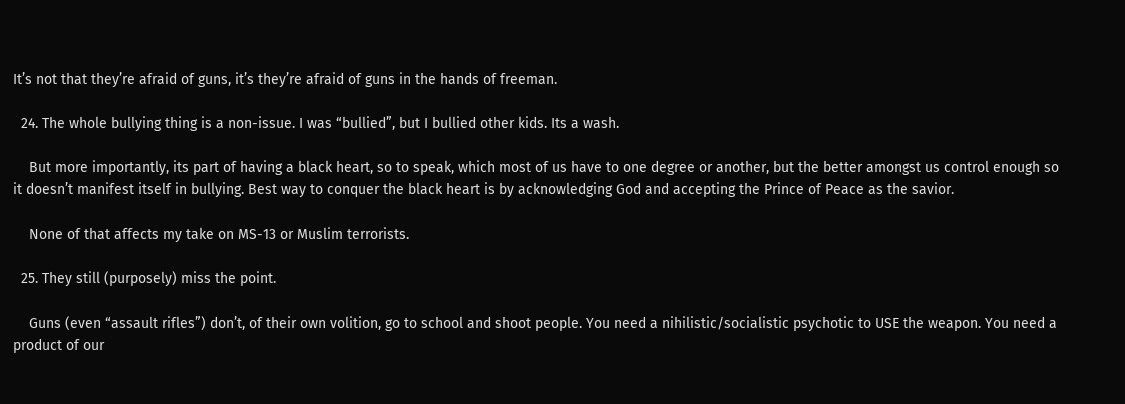It’s not that they’re afraid of guns, it’s they’re afraid of guns in the hands of freeman.

  24. The whole bullying thing is a non-issue. I was “bullied”, but I bullied other kids. Its a wash.

    But more importantly, its part of having a black heart, so to speak, which most of us have to one degree or another, but the better amongst us control enough so it doesn’t manifest itself in bullying. Best way to conquer the black heart is by acknowledging God and accepting the Prince of Peace as the savior.

    None of that affects my take on MS-13 or Muslim terrorists.

  25. They still (purposely) miss the point.

    Guns (even “assault rifles”) don’t, of their own volition, go to school and shoot people. You need a nihilistic/socialistic psychotic to USE the weapon. You need a product of our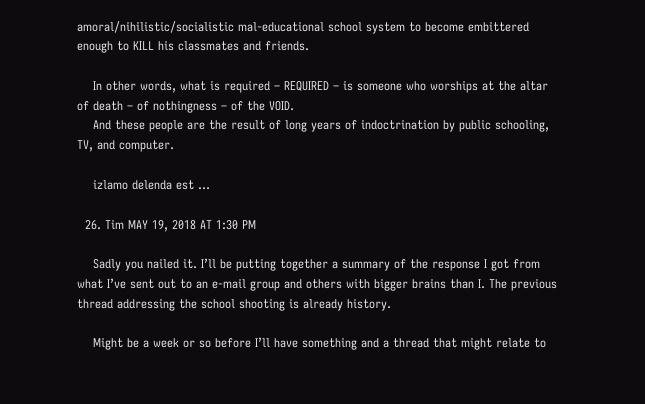amoral/nihilistic/socialistic mal-educational school system to become embittered enough to KILL his classmates and friends.

    In other words, what is required – REQUIRED – is someone who worships at the altar of death – of nothingness – of the VOID.
    And these people are the result of long years of indoctrination by public schooling, TV, and computer.

    izlamo delenda est …

  26. Tim MAY 19, 2018 AT 1:30 PM

    Sadly you nailed it. I’ll be putting together a summary of the response I got from what I’ve sent out to an e-mail group and others with bigger brains than I. The previous thread addressing the school shooting is already history.

    Might be a week or so before I’ll have something and a thread that might relate to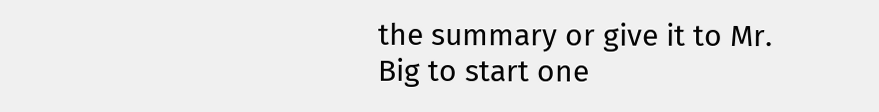the summary or give it to Mr. Big to start one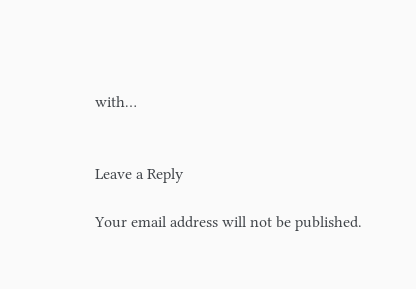with…


Leave a Reply

Your email address will not be published.